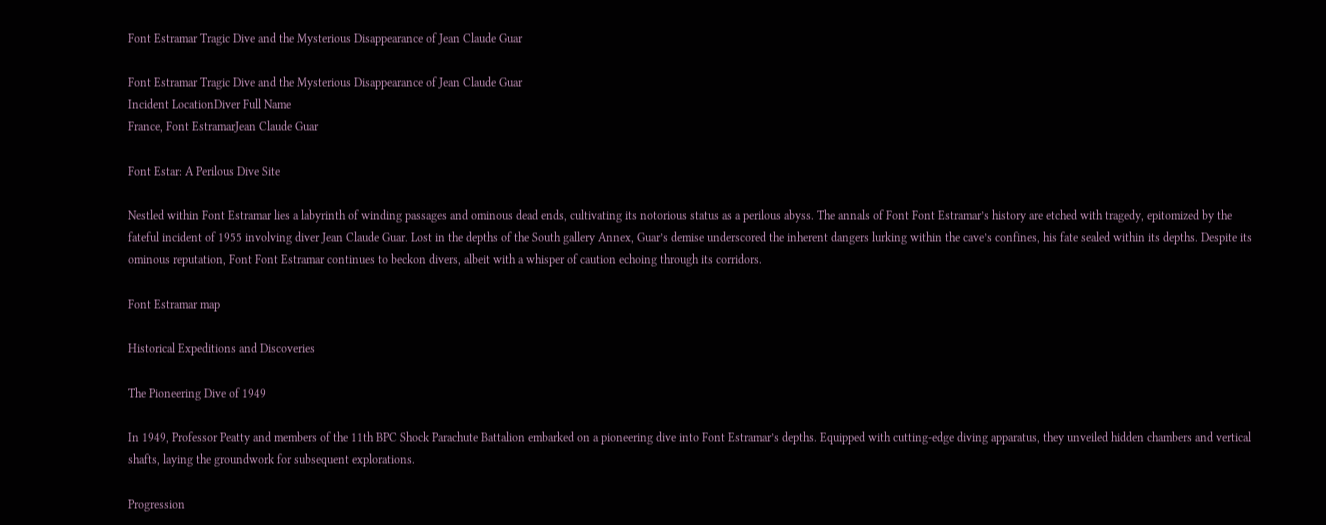Font Estramar Tragic Dive and the Mysterious Disappearance of Jean Claude Guar

Font Estramar Tragic Dive and the Mysterious Disappearance of Jean Claude Guar
Incident LocationDiver Full Name
France, Font EstramarJean Claude Guar

Font Estar: A Perilous Dive Site

Nestled within Font Estramar lies a labyrinth of winding passages and ominous dead ends, cultivating its notorious status as a perilous abyss. The annals of Font Font Estramar’s history are etched with tragedy, epitomized by the fateful incident of 1955 involving diver Jean Claude Guar. Lost in the depths of the South gallery Annex, Guar’s demise underscored the inherent dangers lurking within the cave’s confines, his fate sealed within its depths. Despite its ominous reputation, Font Font Estramar continues to beckon divers, albeit with a whisper of caution echoing through its corridors.

Font Estramar map

Historical Expeditions and Discoveries

The Pioneering Dive of 1949

In 1949, Professor Peatty and members of the 11th BPC Shock Parachute Battalion embarked on a pioneering dive into Font Estramar’s depths. Equipped with cutting-edge diving apparatus, they unveiled hidden chambers and vertical shafts, laying the groundwork for subsequent explorations.

Progression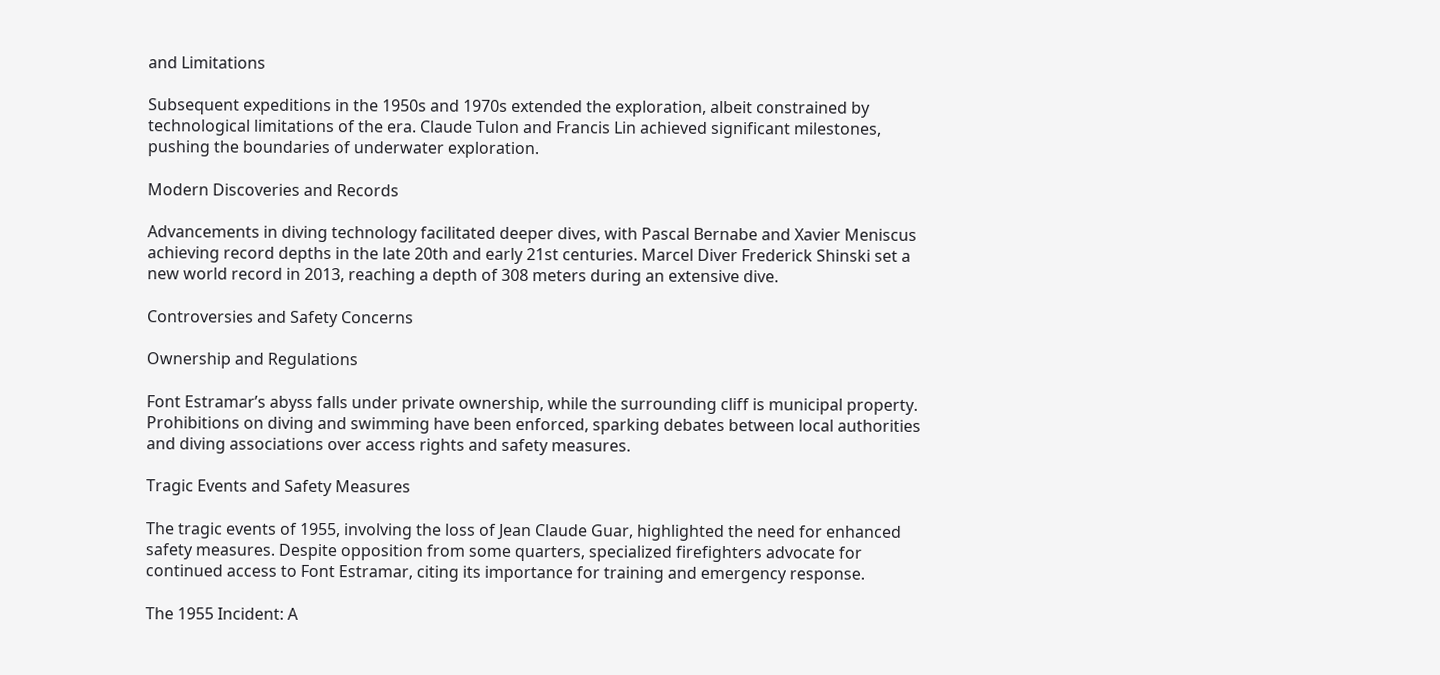and Limitations

Subsequent expeditions in the 1950s and 1970s extended the exploration, albeit constrained by technological limitations of the era. Claude Tulon and Francis Lin achieved significant milestones, pushing the boundaries of underwater exploration.

Modern Discoveries and Records

Advancements in diving technology facilitated deeper dives, with Pascal Bernabe and Xavier Meniscus achieving record depths in the late 20th and early 21st centuries. Marcel Diver Frederick Shinski set a new world record in 2013, reaching a depth of 308 meters during an extensive dive.

Controversies and Safety Concerns

Ownership and Regulations

Font Estramar’s abyss falls under private ownership, while the surrounding cliff is municipal property. Prohibitions on diving and swimming have been enforced, sparking debates between local authorities and diving associations over access rights and safety measures.

Tragic Events and Safety Measures

The tragic events of 1955, involving the loss of Jean Claude Guar, highlighted the need for enhanced safety measures. Despite opposition from some quarters, specialized firefighters advocate for continued access to Font Estramar, citing its importance for training and emergency response.

The 1955 Incident: A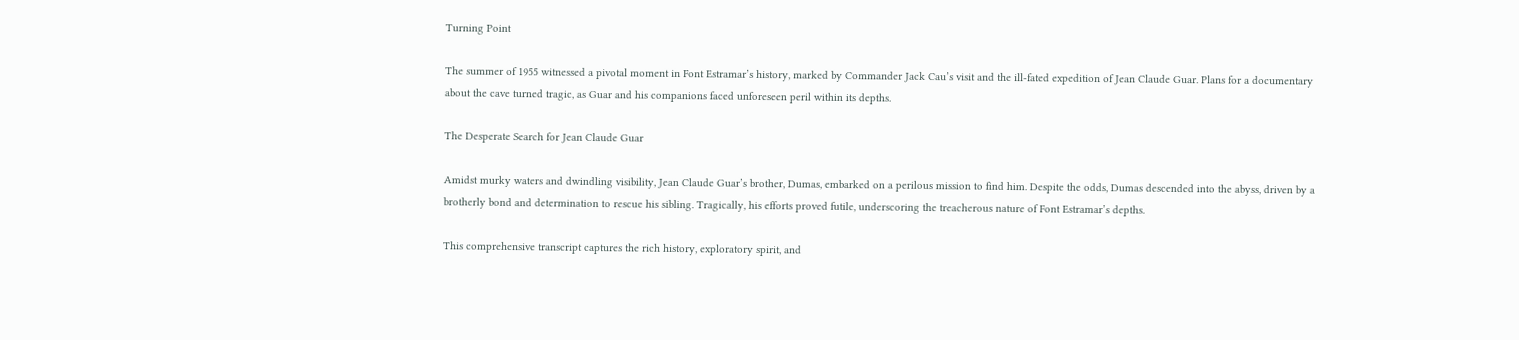Turning Point

The summer of 1955 witnessed a pivotal moment in Font Estramar’s history, marked by Commander Jack Cau’s visit and the ill-fated expedition of Jean Claude Guar. Plans for a documentary about the cave turned tragic, as Guar and his companions faced unforeseen peril within its depths.

The Desperate Search for Jean Claude Guar

Amidst murky waters and dwindling visibility, Jean Claude Guar’s brother, Dumas, embarked on a perilous mission to find him. Despite the odds, Dumas descended into the abyss, driven by a brotherly bond and determination to rescue his sibling. Tragically, his efforts proved futile, underscoring the treacherous nature of Font Estramar’s depths.

This comprehensive transcript captures the rich history, exploratory spirit, and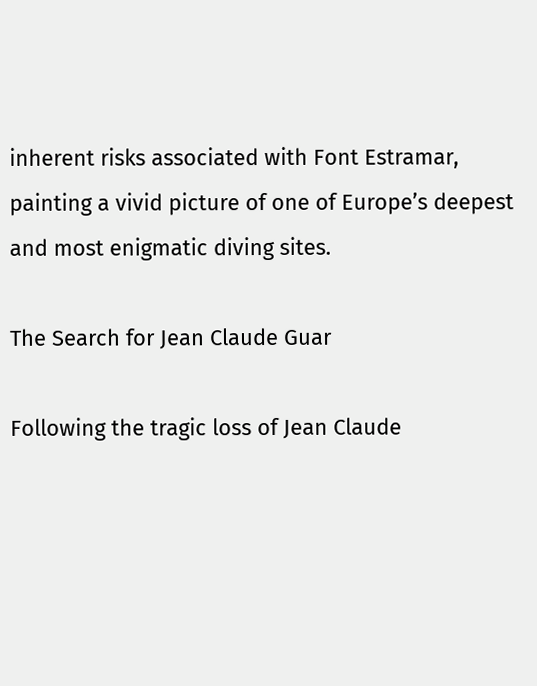inherent risks associated with Font Estramar, painting a vivid picture of one of Europe’s deepest and most enigmatic diving sites.

The Search for Jean Claude Guar

Following the tragic loss of Jean Claude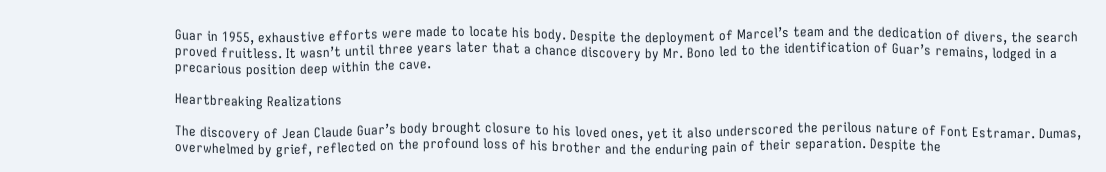Guar in 1955, exhaustive efforts were made to locate his body. Despite the deployment of Marcel’s team and the dedication of divers, the search proved fruitless. It wasn’t until three years later that a chance discovery by Mr. Bono led to the identification of Guar’s remains, lodged in a precarious position deep within the cave.

Heartbreaking Realizations

The discovery of Jean Claude Guar’s body brought closure to his loved ones, yet it also underscored the perilous nature of Font Estramar. Dumas, overwhelmed by grief, reflected on the profound loss of his brother and the enduring pain of their separation. Despite the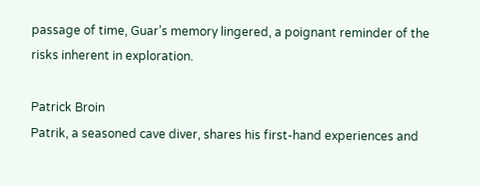passage of time, Guar’s memory lingered, a poignant reminder of the risks inherent in exploration.

Patrick Broin
Patrik, a seasoned cave diver, shares his first-hand experiences and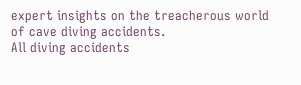expert insights on the treacherous world of cave diving accidents.
All diving accidents